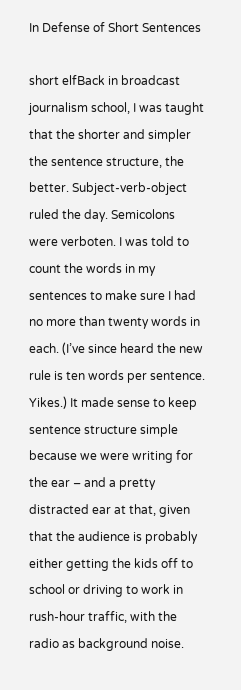In Defense of Short Sentences

short elfBack in broadcast journalism school, I was taught that the shorter and simpler the sentence structure, the better. Subject-verb-object ruled the day. Semicolons were verboten. I was told to count the words in my sentences to make sure I had no more than twenty words in each. (I’ve since heard the new rule is ten words per sentence. Yikes.) It made sense to keep sentence structure simple because we were writing for the ear – and a pretty distracted ear at that, given that the audience is probably either getting the kids off to school or driving to work in rush-hour traffic, with the radio as background noise.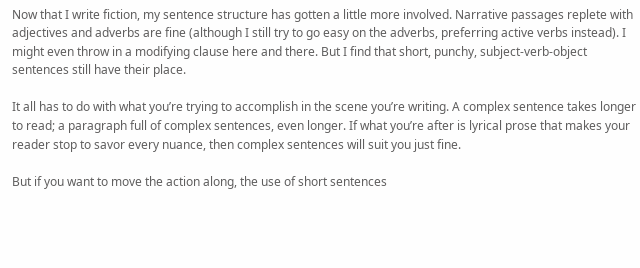Now that I write fiction, my sentence structure has gotten a little more involved. Narrative passages replete with adjectives and adverbs are fine (although I still try to go easy on the adverbs, preferring active verbs instead). I might even throw in a modifying clause here and there. But I find that short, punchy, subject-verb-object sentences still have their place.

It all has to do with what you’re trying to accomplish in the scene you’re writing. A complex sentence takes longer to read; a paragraph full of complex sentences, even longer. If what you’re after is lyrical prose that makes your reader stop to savor every nuance, then complex sentences will suit you just fine.

But if you want to move the action along, the use of short sentences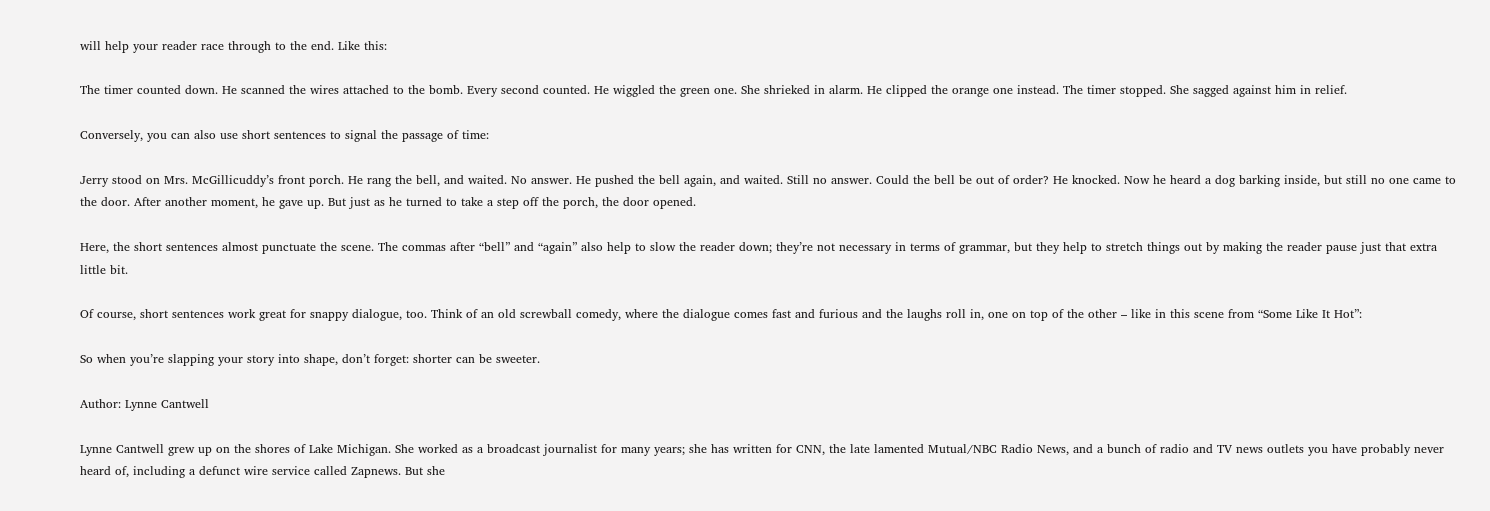will help your reader race through to the end. Like this:

The timer counted down. He scanned the wires attached to the bomb. Every second counted. He wiggled the green one. She shrieked in alarm. He clipped the orange one instead. The timer stopped. She sagged against him in relief.

Conversely, you can also use short sentences to signal the passage of time:

Jerry stood on Mrs. McGillicuddy’s front porch. He rang the bell, and waited. No answer. He pushed the bell again, and waited. Still no answer. Could the bell be out of order? He knocked. Now he heard a dog barking inside, but still no one came to the door. After another moment, he gave up. But just as he turned to take a step off the porch, the door opened.

Here, the short sentences almost punctuate the scene. The commas after “bell” and “again” also help to slow the reader down; they’re not necessary in terms of grammar, but they help to stretch things out by making the reader pause just that extra little bit.

Of course, short sentences work great for snappy dialogue, too. Think of an old screwball comedy, where the dialogue comes fast and furious and the laughs roll in, one on top of the other – like in this scene from “Some Like It Hot”:

So when you’re slapping your story into shape, don’t forget: shorter can be sweeter.

Author: Lynne Cantwell

Lynne Cantwell grew up on the shores of Lake Michigan. She worked as a broadcast journalist for many years; she has written for CNN, the late lamented Mutual/NBC Radio News, and a bunch of radio and TV news outlets you have probably never heard of, including a defunct wire service called Zapnews. But she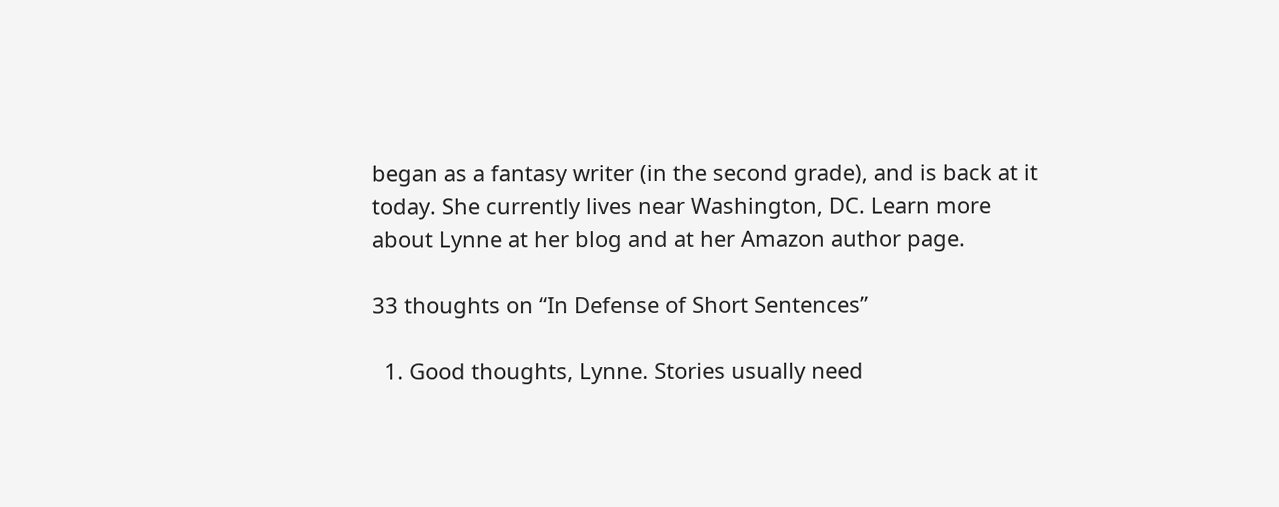began as a fantasy writer (in the second grade), and is back at it today. She currently lives near Washington, DC. Learn more about Lynne at her blog and at her Amazon author page.

33 thoughts on “In Defense of Short Sentences”

  1. Good thoughts, Lynne. Stories usually need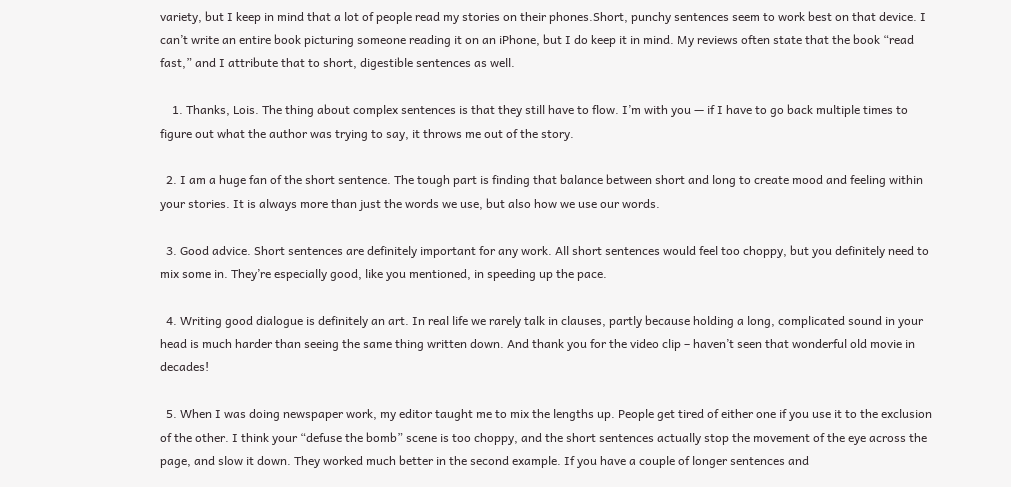variety, but I keep in mind that a lot of people read my stories on their phones.Short, punchy sentences seem to work best on that device. I can’t write an entire book picturing someone reading it on an iPhone, but I do keep it in mind. My reviews often state that the book “read fast,” and I attribute that to short, digestible sentences as well.

    1. Thanks, Lois. The thing about complex sentences is that they still have to flow. I’m with you — if I have to go back multiple times to figure out what the author was trying to say, it throws me out of the story.

  2. I am a huge fan of the short sentence. The tough part is finding that balance between short and long to create mood and feeling within your stories. It is always more than just the words we use, but also how we use our words.

  3. Good advice. Short sentences are definitely important for any work. All short sentences would feel too choppy, but you definitely need to mix some in. They’re especially good, like you mentioned, in speeding up the pace.

  4. Writing good dialogue is definitely an art. In real life we rarely talk in clauses, partly because holding a long, complicated sound in your head is much harder than seeing the same thing written down. And thank you for the video clip – haven’t seen that wonderful old movie in decades!

  5. When I was doing newspaper work, my editor taught me to mix the lengths up. People get tired of either one if you use it to the exclusion of the other. I think your “defuse the bomb” scene is too choppy, and the short sentences actually stop the movement of the eye across the page, and slow it down. They worked much better in the second example. If you have a couple of longer sentences and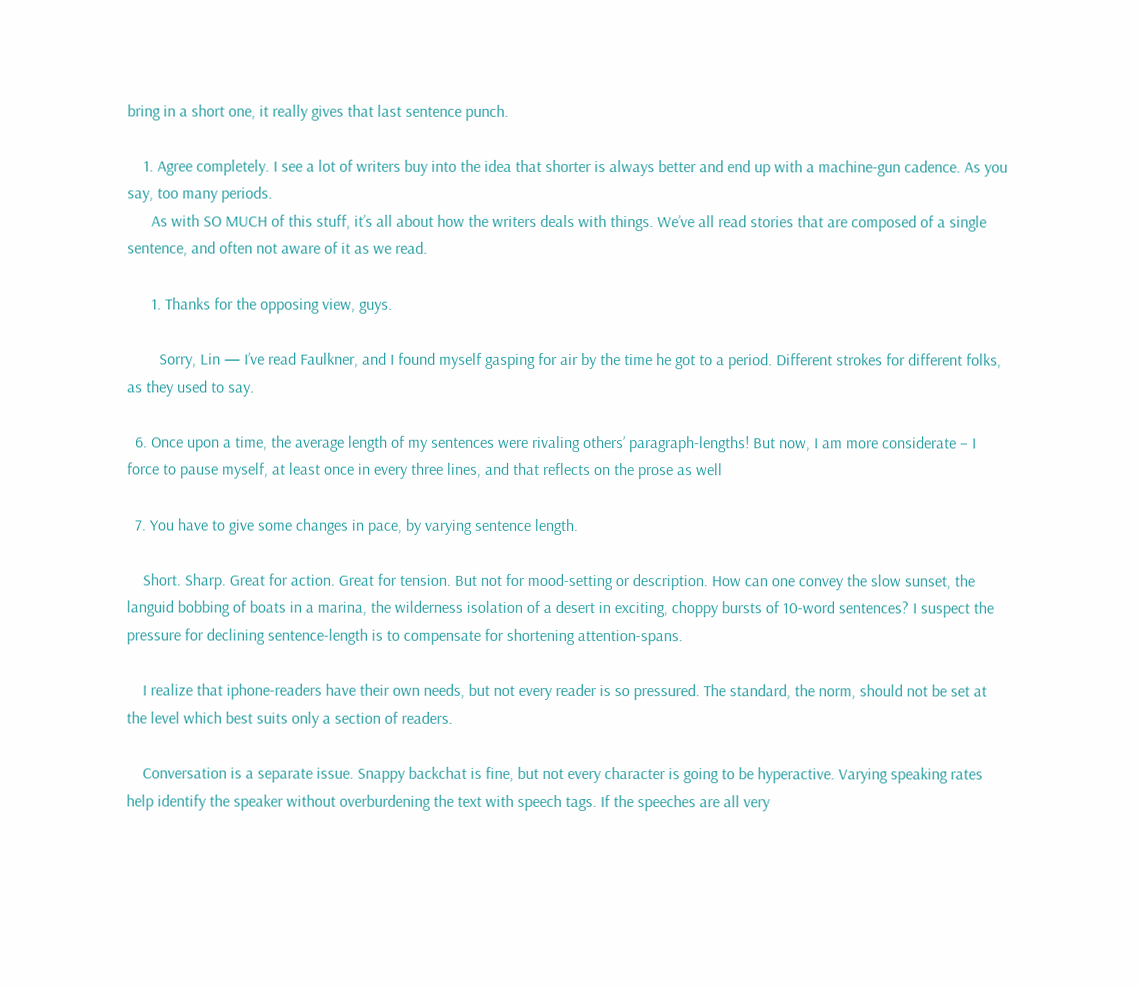bring in a short one, it really gives that last sentence punch.

    1. Agree completely. I see a lot of writers buy into the idea that shorter is always better and end up with a machine-gun cadence. As you say, too many periods.
      As with SO MUCH of this stuff, it’s all about how the writers deals with things. We’ve all read stories that are composed of a single sentence, and often not aware of it as we read.

      1. Thanks for the opposing view, guys.

        Sorry, Lin — I’ve read Faulkner, and I found myself gasping for air by the time he got to a period. Different strokes for different folks, as they used to say.

  6. Once upon a time, the average length of my sentences were rivaling others’ paragraph-lengths! But now, I am more considerate – I force to pause myself, at least once in every three lines, and that reflects on the prose as well

  7. You have to give some changes in pace, by varying sentence length.

    Short. Sharp. Great for action. Great for tension. But not for mood-setting or description. How can one convey the slow sunset, the languid bobbing of boats in a marina, the wilderness isolation of a desert in exciting, choppy bursts of 10-word sentences? I suspect the pressure for declining sentence-length is to compensate for shortening attention-spans.

    I realize that iphone-readers have their own needs, but not every reader is so pressured. The standard, the norm, should not be set at the level which best suits only a section of readers.

    Conversation is a separate issue. Snappy backchat is fine, but not every character is going to be hyperactive. Varying speaking rates help identify the speaker without overburdening the text with speech tags. If the speeches are all very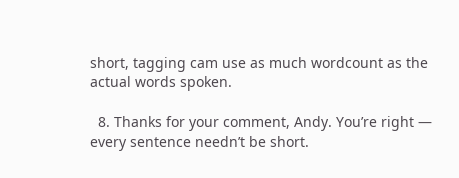short, tagging cam use as much wordcount as the actual words spoken.

  8. Thanks for your comment, Andy. You’re right — every sentence needn’t be short.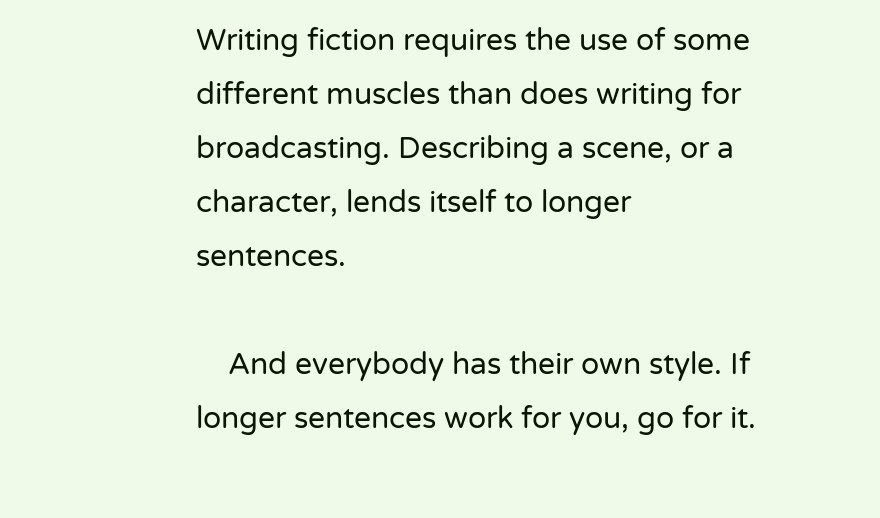Writing fiction requires the use of some different muscles than does writing for broadcasting. Describing a scene, or a character, lends itself to longer sentences.

    And everybody has their own style. If longer sentences work for you, go for it.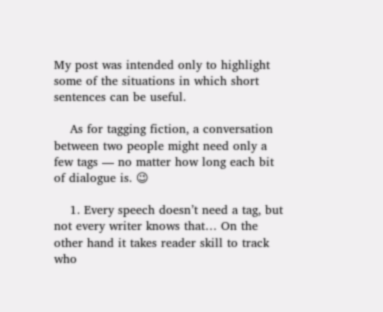My post was intended only to highlight some of the situations in which short sentences can be useful.

    As for tagging fiction, a conversation between two people might need only a few tags — no matter how long each bit of dialogue is. 😉

    1. Every speech doesn’t need a tag, but not every writer knows that… On the other hand it takes reader skill to track who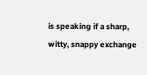is speaking if a sharp, witty, snappy exchange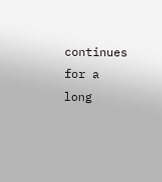continues for a long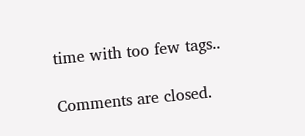time with too few tags..

Comments are closed.